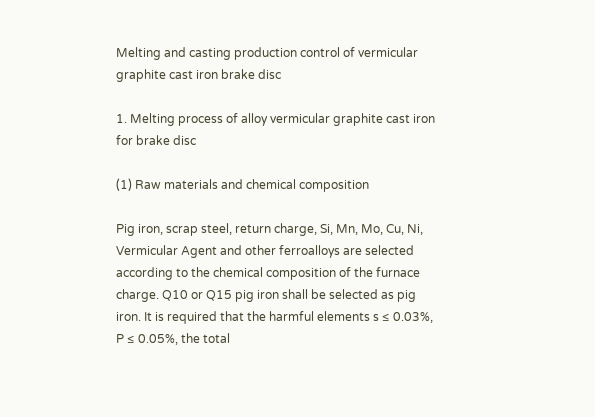Melting and casting production control of vermicular graphite cast iron brake disc

1. Melting process of alloy vermicular graphite cast iron for brake disc

(1) Raw materials and chemical composition

Pig iron, scrap steel, return charge, Si, Mn, Mo, Cu, Ni, Vermicular Agent and other ferroalloys are selected according to the chemical composition of the furnace charge. Q10 or Q15 pig iron shall be selected as pig iron. It is required that the harmful elements s ≤ 0.03%, P ≤ 0.05%, the total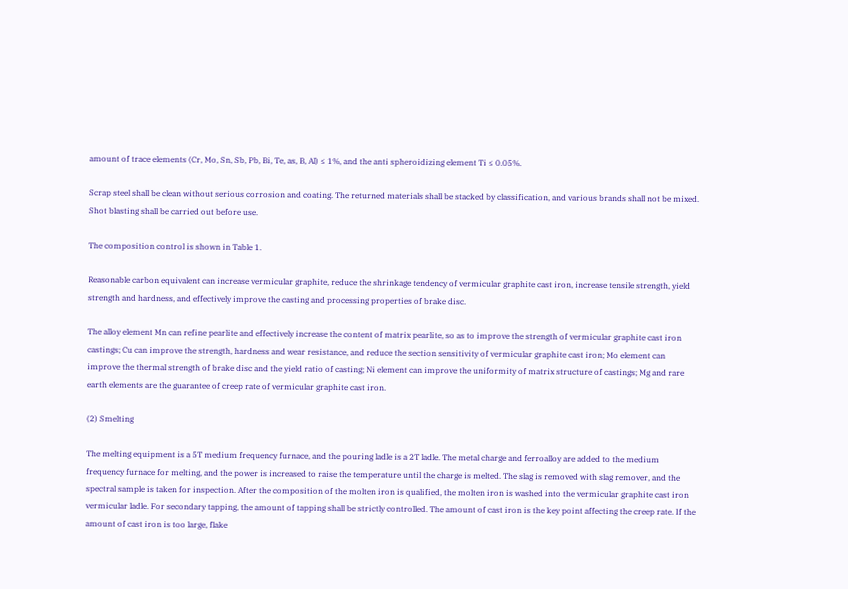amount of trace elements (Cr, Mo, Sn, Sb, Pb, Bi, Te, as, B, Al) ≤ 1%, and the anti spheroidizing element Ti ≤ 0.05%.

Scrap steel shall be clean without serious corrosion and coating. The returned materials shall be stacked by classification, and various brands shall not be mixed. Shot blasting shall be carried out before use.

The composition control is shown in Table 1.

Reasonable carbon equivalent can increase vermicular graphite, reduce the shrinkage tendency of vermicular graphite cast iron, increase tensile strength, yield strength and hardness, and effectively improve the casting and processing properties of brake disc.

The alloy element Mn can refine pearlite and effectively increase the content of matrix pearlite, so as to improve the strength of vermicular graphite cast iron castings; Cu can improve the strength, hardness and wear resistance, and reduce the section sensitivity of vermicular graphite cast iron; Mo element can improve the thermal strength of brake disc and the yield ratio of casting; Ni element can improve the uniformity of matrix structure of castings; Mg and rare earth elements are the guarantee of creep rate of vermicular graphite cast iron.

(2) Smelting

The melting equipment is a 5T medium frequency furnace, and the pouring ladle is a 2T ladle. The metal charge and ferroalloy are added to the medium frequency furnace for melting, and the power is increased to raise the temperature until the charge is melted. The slag is removed with slag remover, and the spectral sample is taken for inspection. After the composition of the molten iron is qualified, the molten iron is washed into the vermicular graphite cast iron vermicular ladle. For secondary tapping, the amount of tapping shall be strictly controlled. The amount of cast iron is the key point affecting the creep rate. If the amount of cast iron is too large, flake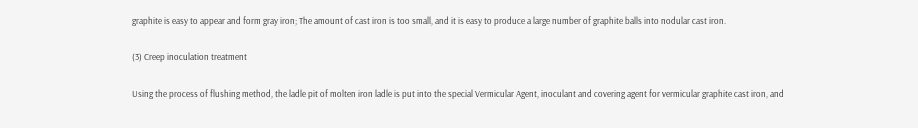graphite is easy to appear and form gray iron; The amount of cast iron is too small, and it is easy to produce a large number of graphite balls into nodular cast iron.

(3) Creep inoculation treatment

Using the process of flushing method, the ladle pit of molten iron ladle is put into the special Vermicular Agent, inoculant and covering agent for vermicular graphite cast iron, and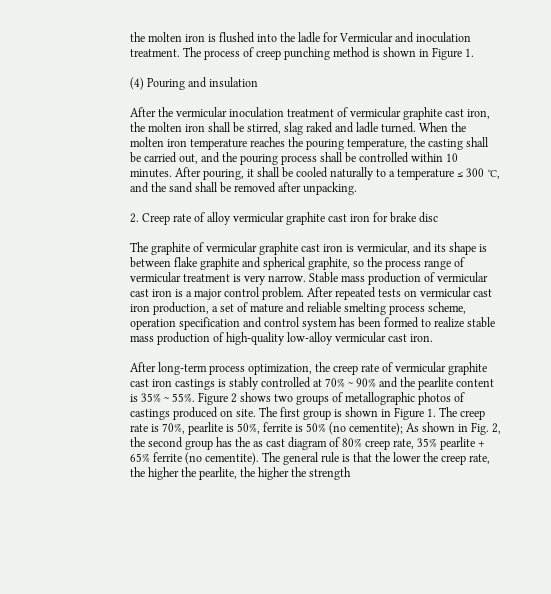the molten iron is flushed into the ladle for Vermicular and inoculation treatment. The process of creep punching method is shown in Figure 1.

(4) Pouring and insulation

After the vermicular inoculation treatment of vermicular graphite cast iron, the molten iron shall be stirred, slag raked and ladle turned. When the molten iron temperature reaches the pouring temperature, the casting shall be carried out, and the pouring process shall be controlled within 10 minutes. After pouring, it shall be cooled naturally to a temperature ≤ 300 ℃, and the sand shall be removed after unpacking.

2. Creep rate of alloy vermicular graphite cast iron for brake disc

The graphite of vermicular graphite cast iron is vermicular, and its shape is between flake graphite and spherical graphite, so the process range of vermicular treatment is very narrow. Stable mass production of vermicular cast iron is a major control problem. After repeated tests on vermicular cast iron production, a set of mature and reliable smelting process scheme, operation specification and control system has been formed to realize stable mass production of high-quality low-alloy vermicular cast iron.

After long-term process optimization, the creep rate of vermicular graphite cast iron castings is stably controlled at 70% ~ 90% and the pearlite content is 35% ~ 55%. Figure 2 shows two groups of metallographic photos of castings produced on site. The first group is shown in Figure 1. The creep rate is 70%, pearlite is 50%, ferrite is 50% (no cementite); As shown in Fig. 2, the second group has the as cast diagram of 80% creep rate, 35% pearlite + 65% ferrite (no cementite). The general rule is that the lower the creep rate, the higher the pearlite, the higher the strength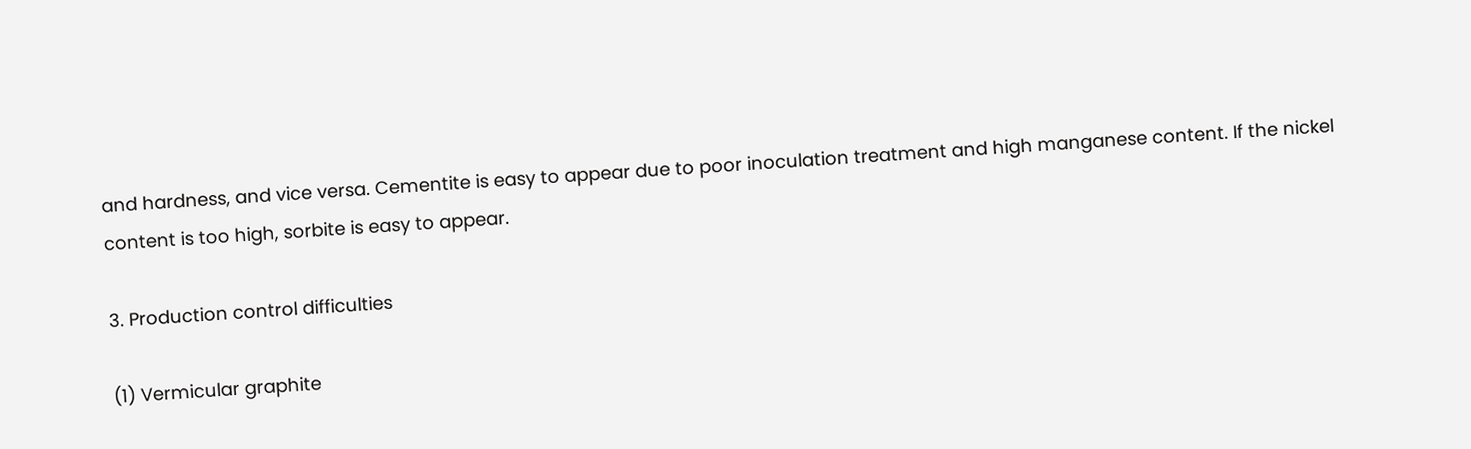and hardness, and vice versa. Cementite is easy to appear due to poor inoculation treatment and high manganese content. If the nickel content is too high, sorbite is easy to appear.

3. Production control difficulties

(1) Vermicular graphite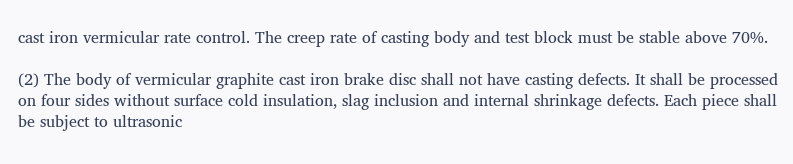cast iron vermicular rate control. The creep rate of casting body and test block must be stable above 70%.

(2) The body of vermicular graphite cast iron brake disc shall not have casting defects. It shall be processed on four sides without surface cold insulation, slag inclusion and internal shrinkage defects. Each piece shall be subject to ultrasonic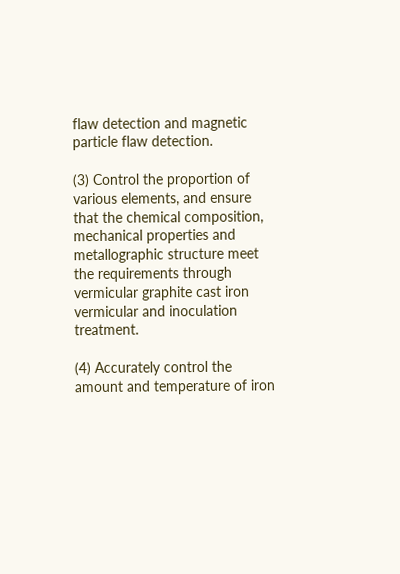flaw detection and magnetic particle flaw detection.

(3) Control the proportion of various elements, and ensure that the chemical composition, mechanical properties and metallographic structure meet the requirements through vermicular graphite cast iron vermicular and inoculation treatment.

(4) Accurately control the amount and temperature of iron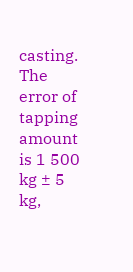casting. The error of tapping amount is 1 500 kg ± 5 kg,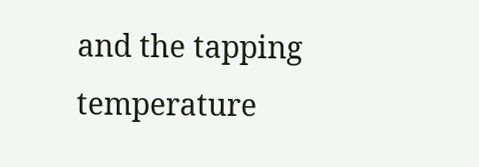and the tapping temperature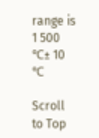range is 1 500 ℃± 10 ℃

Scroll to Top